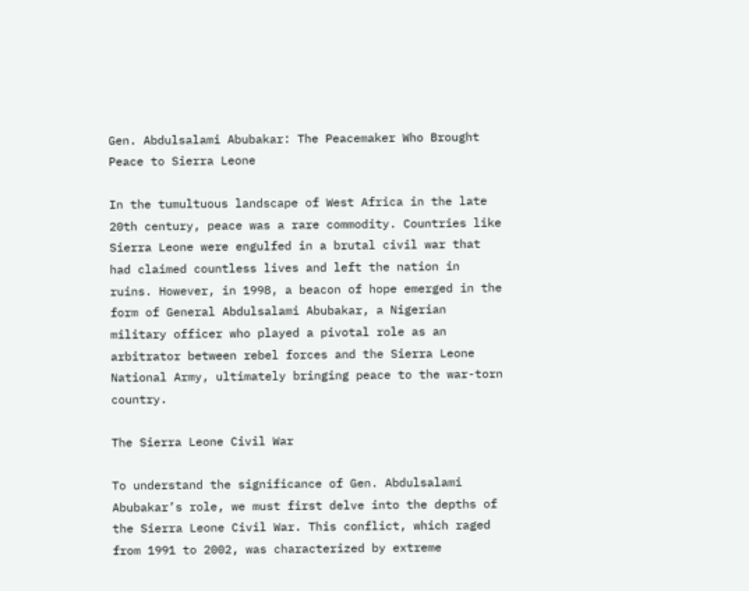Gen. Abdulsalami Abubakar: The Peacemaker Who Brought Peace to Sierra Leone

In the tumultuous landscape of West Africa in the late 20th century, peace was a rare commodity. Countries like Sierra Leone were engulfed in a brutal civil war that had claimed countless lives and left the nation in ruins. However, in 1998, a beacon of hope emerged in the form of General Abdulsalami Abubakar, a Nigerian military officer who played a pivotal role as an arbitrator between rebel forces and the Sierra Leone National Army, ultimately bringing peace to the war-torn country.

The Sierra Leone Civil War

To understand the significance of Gen. Abdulsalami Abubakar’s role, we must first delve into the depths of the Sierra Leone Civil War. This conflict, which raged from 1991 to 2002, was characterized by extreme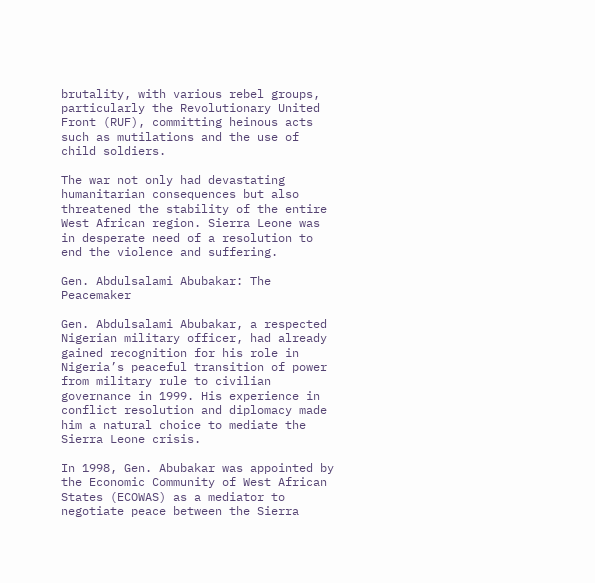brutality, with various rebel groups, particularly the Revolutionary United Front (RUF), committing heinous acts such as mutilations and the use of child soldiers.

The war not only had devastating humanitarian consequences but also threatened the stability of the entire West African region. Sierra Leone was in desperate need of a resolution to end the violence and suffering.

Gen. Abdulsalami Abubakar: The Peacemaker

Gen. Abdulsalami Abubakar, a respected Nigerian military officer, had already gained recognition for his role in Nigeria’s peaceful transition of power from military rule to civilian governance in 1999. His experience in conflict resolution and diplomacy made him a natural choice to mediate the Sierra Leone crisis.

In 1998, Gen. Abubakar was appointed by the Economic Community of West African States (ECOWAS) as a mediator to negotiate peace between the Sierra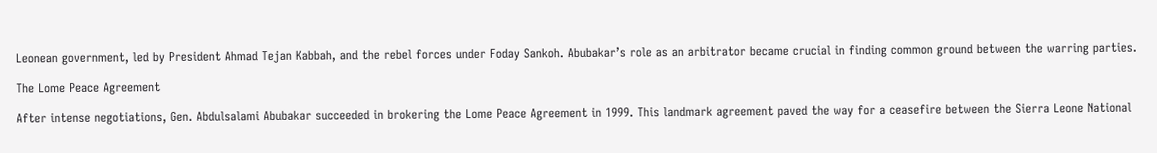Leonean government, led by President Ahmad Tejan Kabbah, and the rebel forces under Foday Sankoh. Abubakar’s role as an arbitrator became crucial in finding common ground between the warring parties.

The Lome Peace Agreement

After intense negotiations, Gen. Abdulsalami Abubakar succeeded in brokering the Lome Peace Agreement in 1999. This landmark agreement paved the way for a ceasefire between the Sierra Leone National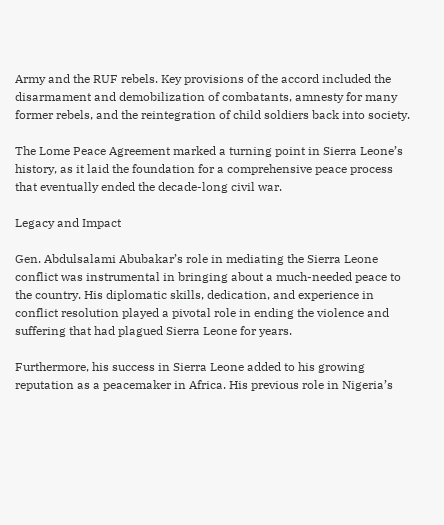Army and the RUF rebels. Key provisions of the accord included the disarmament and demobilization of combatants, amnesty for many former rebels, and the reintegration of child soldiers back into society.

The Lome Peace Agreement marked a turning point in Sierra Leone’s history, as it laid the foundation for a comprehensive peace process that eventually ended the decade-long civil war.

Legacy and Impact

Gen. Abdulsalami Abubakar’s role in mediating the Sierra Leone conflict was instrumental in bringing about a much-needed peace to the country. His diplomatic skills, dedication, and experience in conflict resolution played a pivotal role in ending the violence and suffering that had plagued Sierra Leone for years.

Furthermore, his success in Sierra Leone added to his growing reputation as a peacemaker in Africa. His previous role in Nigeria’s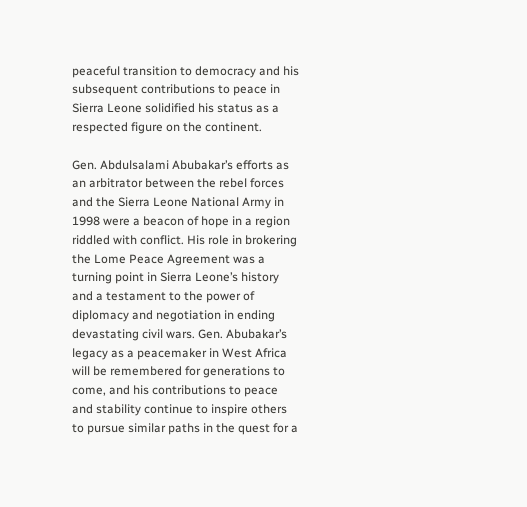peaceful transition to democracy and his subsequent contributions to peace in Sierra Leone solidified his status as a respected figure on the continent.

Gen. Abdulsalami Abubakar’s efforts as an arbitrator between the rebel forces and the Sierra Leone National Army in 1998 were a beacon of hope in a region riddled with conflict. His role in brokering the Lome Peace Agreement was a turning point in Sierra Leone’s history and a testament to the power of diplomacy and negotiation in ending devastating civil wars. Gen. Abubakar’s legacy as a peacemaker in West Africa will be remembered for generations to come, and his contributions to peace and stability continue to inspire others to pursue similar paths in the quest for a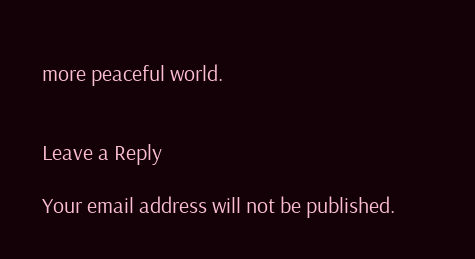more peaceful world.


Leave a Reply

Your email address will not be published.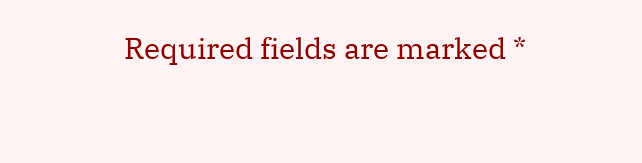Required fields are marked *